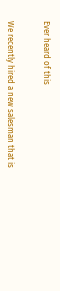Ever heard of this


We recently hired a new salesman that is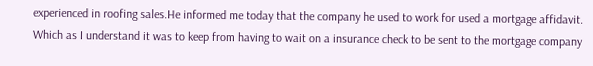experienced in roofing sales.He informed me today that the company he used to work for used a mortgage affidavit. Which as I understand it was to keep from having to wait on a insurance check to be sent to the mortgage company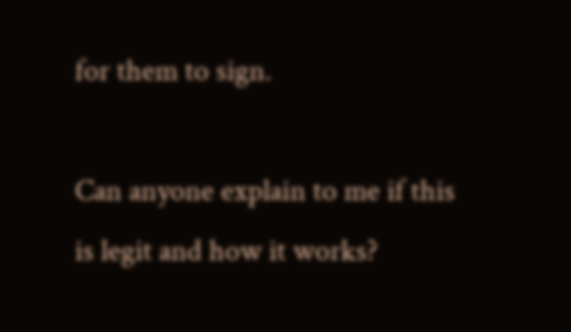for them to sign.

Can anyone explain to me if this is legit and how it works?